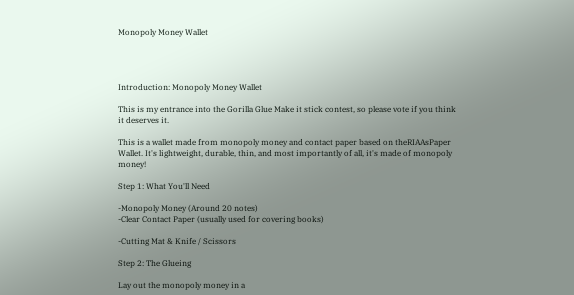Monopoly Money Wallet




Introduction: Monopoly Money Wallet

This is my entrance into the Gorilla Glue Make it stick contest, so please vote if you think it deserves it.

This is a wallet made from monopoly money and contact paper based on theRIAAsPaper Wallet. It's lightweight, durable, thin, and most importantly of all, it's made of monopoly money!

Step 1: What You'll Need

-Monopoly Money (Around 20 notes)
-Clear Contact Paper (usually used for covering books)

-Cutting Mat & Knife / Scissors

Step 2: The Glueing

Lay out the monopoly money in a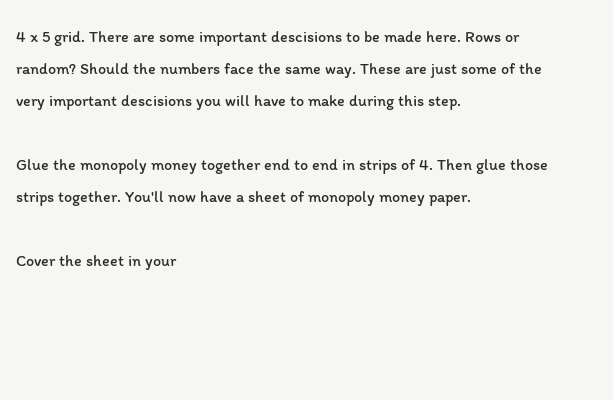4 x 5 grid. There are some important descisions to be made here. Rows or random? Should the numbers face the same way. These are just some of the very important descisions you will have to make during this step.

Glue the monopoly money together end to end in strips of 4. Then glue those strips together. You'll now have a sheet of monopoly money paper.

Cover the sheet in your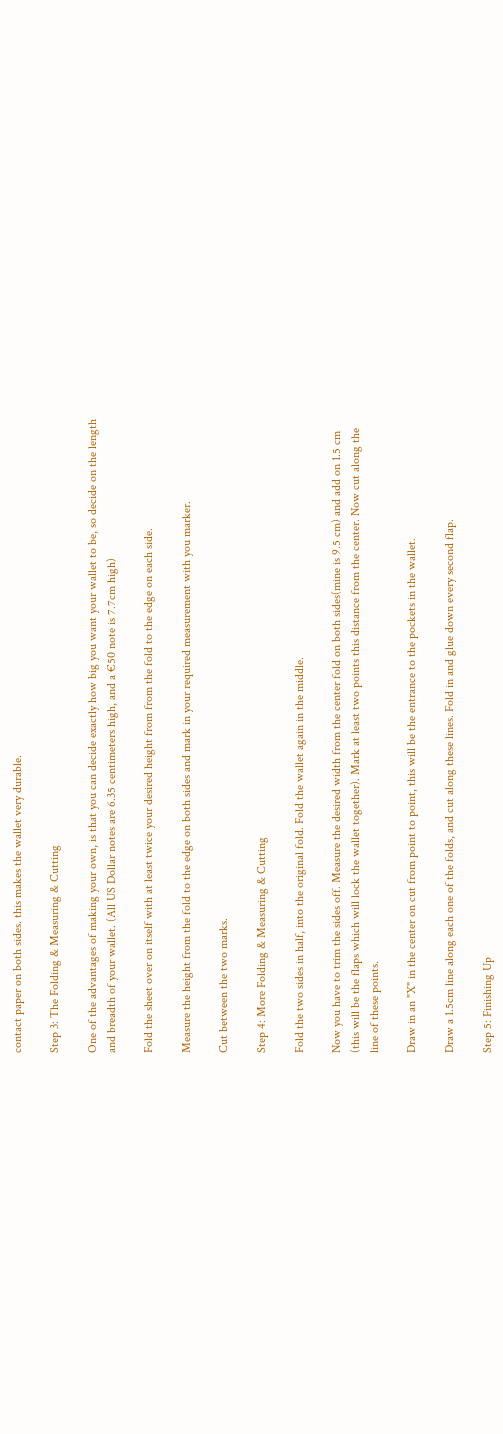contact paper on both sides. this makes the wallet very durable.

Step 3: The Folding & Measuring & Cutting

One of the advantages of making your own, is that you can decide exactly how big you want your wallet to be, so decide on the length and breadth of your wallet. (All US Dollar notes are 6.35 centimeters high, and a €50 note is 7.7cm high)

Fold the sheet over on itself with at least twice your desired height from from the fold to the edge on each side.

Measure the height from the fold to the edge on both sides and mark in your required measurement with you marker.

Cut between the two marks.

Step 4: More Folding & Measuring & Cutting

Fold the two sides in half, into the original fold. Fold the wallet again in the middle.

Now you have to trim the sides off. Measure the desired width from the center fold on both sides(mine is 9.5 cm) and add on 1.5 cm (this will be the flaps which will lock the wallet together). Mark at least two points this distance from the center. Now cut along the line of these points.

Draw in an "X" in the center on cut from point to point, this will be the entrance to the pockets in the wallet.

Draw a 1.5cm line along each one of the folds, and cut along these lines. Fold in and glue down every second flap.

Step 5: Finishing Up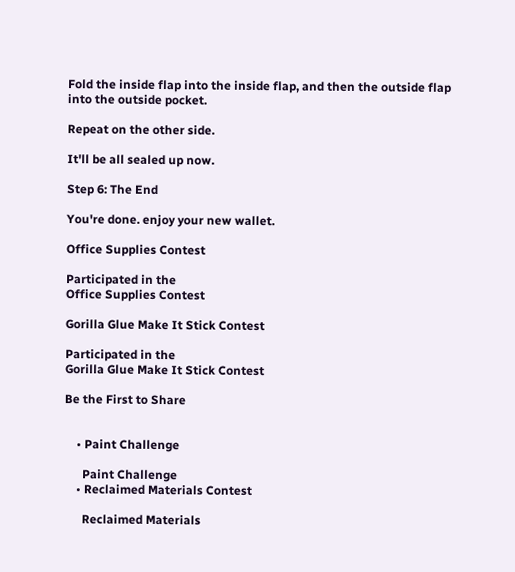Fold the inside flap into the inside flap, and then the outside flap into the outside pocket.

Repeat on the other side.

It'll be all sealed up now.

Step 6: The End

You're done. enjoy your new wallet.

Office Supplies Contest

Participated in the
Office Supplies Contest

Gorilla Glue Make It Stick Contest

Participated in the
Gorilla Glue Make It Stick Contest

Be the First to Share


    • Paint Challenge

      Paint Challenge
    • Reclaimed Materials Contest

      Reclaimed Materials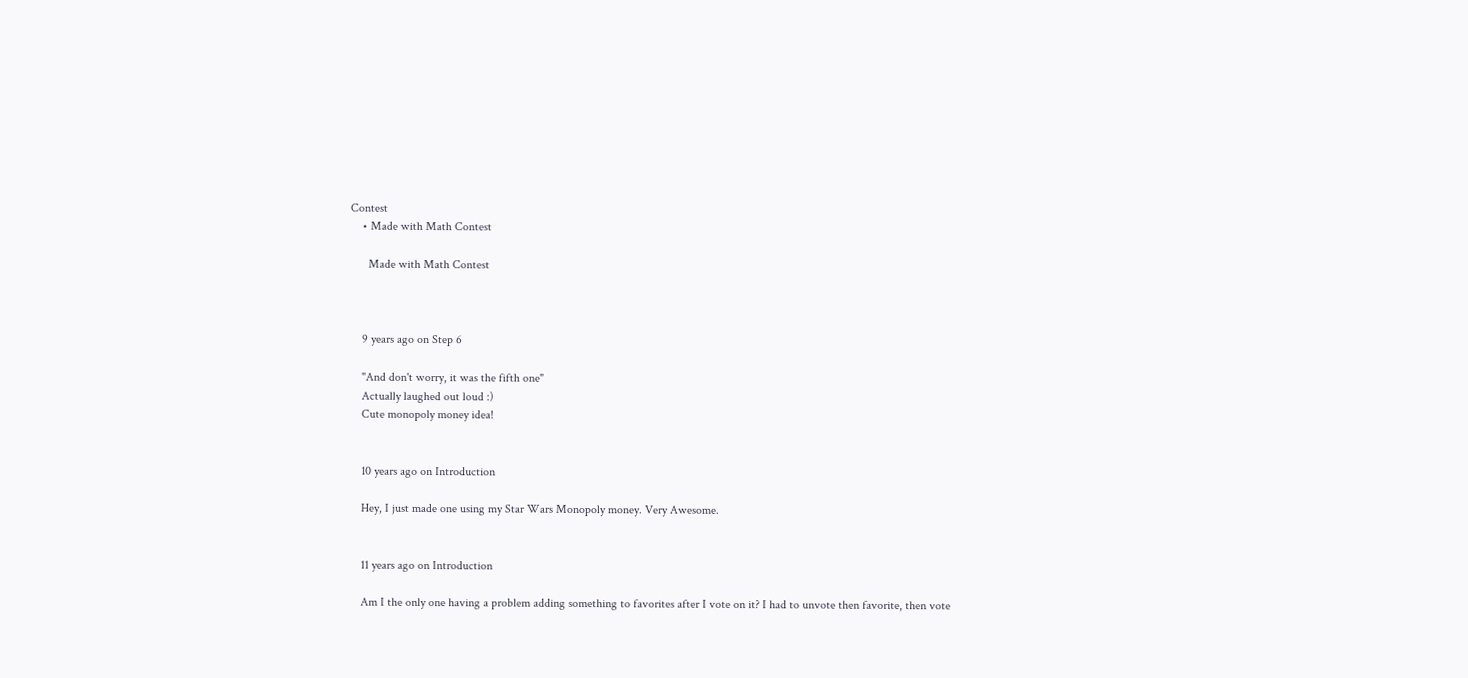Contest
    • Made with Math Contest

      Made with Math Contest



    9 years ago on Step 6

    "And don't worry, it was the fifth one"
    Actually laughed out loud :)
    Cute monopoly money idea!


    10 years ago on Introduction

    Hey, I just made one using my Star Wars Monopoly money. Very Awesome.


    11 years ago on Introduction

    Am I the only one having a problem adding something to favorites after I vote on it? I had to unvote then favorite, then vote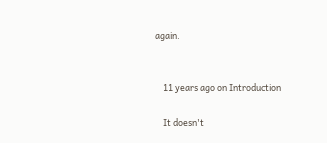again.


    11 years ago on Introduction

    It doesn't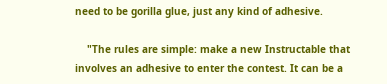need to be gorilla glue, just any kind of adhesive.

    "The rules are simple: make a new Instructable that involves an adhesive to enter the contest. It can be a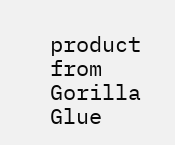product from Gorilla Glue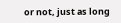or not, just as long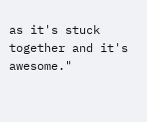as it's stuck together and it's awesome."